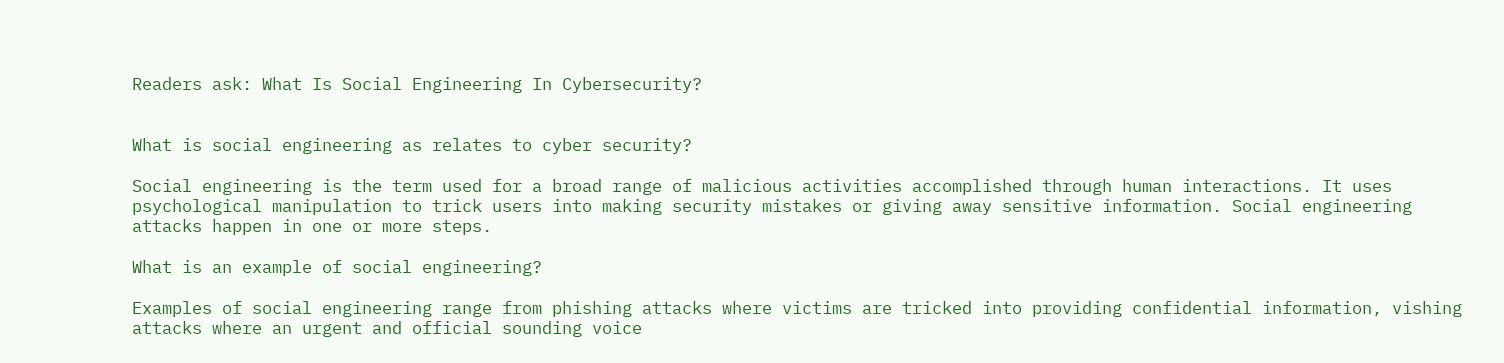Readers ask: What Is Social Engineering In Cybersecurity?


What is social engineering as relates to cyber security?

Social engineering is the term used for a broad range of malicious activities accomplished through human interactions. It uses psychological manipulation to trick users into making security mistakes or giving away sensitive information. Social engineering attacks happen in one or more steps.

What is an example of social engineering?

Examples of social engineering range from phishing attacks where victims are tricked into providing confidential information, vishing attacks where an urgent and official sounding voice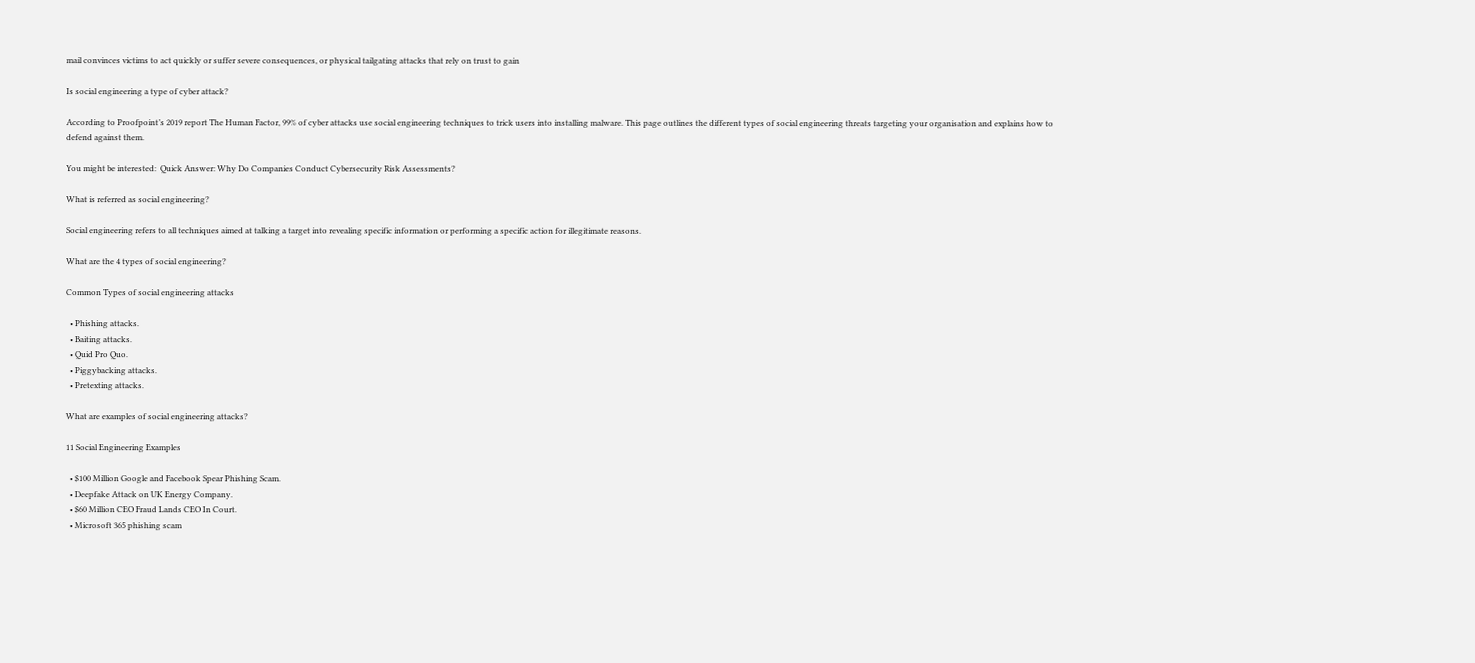mail convinces victims to act quickly or suffer severe consequences, or physical tailgating attacks that rely on trust to gain

Is social engineering a type of cyber attack?

According to Proofpoint’s 2019 report The Human Factor, 99% of cyber attacks use social engineering techniques to trick users into installing malware. This page outlines the different types of social engineering threats targeting your organisation and explains how to defend against them.

You might be interested:  Quick Answer: Why Do Companies Conduct Cybersecurity Risk Assessments?

What is referred as social engineering?

Social engineering refers to all techniques aimed at talking a target into revealing specific information or performing a specific action for illegitimate reasons.

What are the 4 types of social engineering?

Common Types of social engineering attacks

  • Phishing attacks.
  • Baiting attacks.
  • Quid Pro Quo.
  • Piggybacking attacks.
  • Pretexting attacks.

What are examples of social engineering attacks?

11 Social Engineering Examples

  • $100 Million Google and Facebook Spear Phishing Scam.
  • Deepfake Attack on UK Energy Company.
  • $60 Million CEO Fraud Lands CEO In Court.
  • Microsoft 365 phishing scam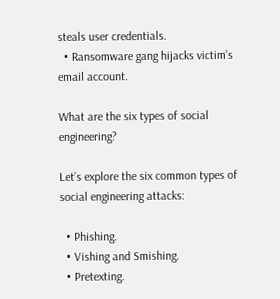steals user credentials.
  • Ransomware gang hijacks victim’s email account.

What are the six types of social engineering?

Let’s explore the six common types of social engineering attacks:

  • Phishing.
  • Vishing and Smishing.
  • Pretexting.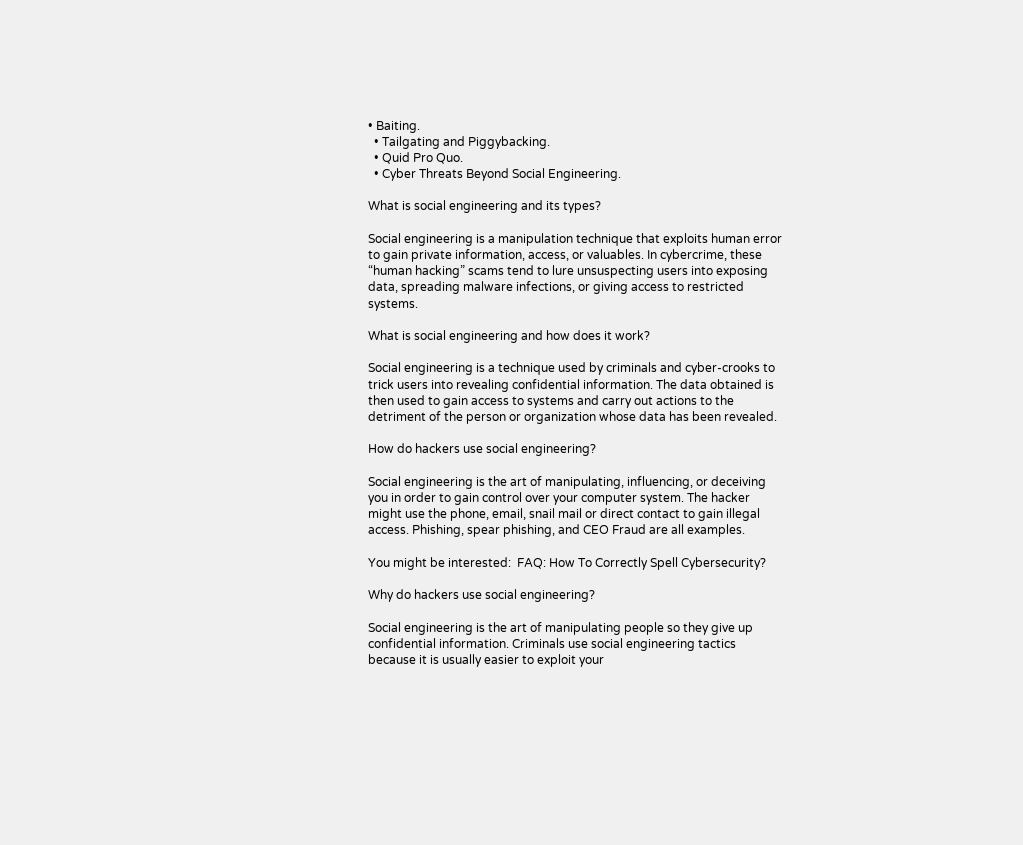• Baiting.
  • Tailgating and Piggybacking.
  • Quid Pro Quo.
  • Cyber Threats Beyond Social Engineering.

What is social engineering and its types?

Social engineering is a manipulation technique that exploits human error to gain private information, access, or valuables. In cybercrime, these “human hacking” scams tend to lure unsuspecting users into exposing data, spreading malware infections, or giving access to restricted systems.

What is social engineering and how does it work?

Social engineering is a technique used by criminals and cyber-crooks to trick users into revealing confidential information. The data obtained is then used to gain access to systems and carry out actions to the detriment of the person or organization whose data has been revealed.

How do hackers use social engineering?

Social engineering is the art of manipulating, influencing, or deceiving you in order to gain control over your computer system. The hacker might use the phone, email, snail mail or direct contact to gain illegal access. Phishing, spear phishing, and CEO Fraud are all examples.

You might be interested:  FAQ: How To Correctly Spell Cybersecurity?

Why do hackers use social engineering?

Social engineering is the art of manipulating people so they give up confidential information. Criminals use social engineering tactics because it is usually easier to exploit your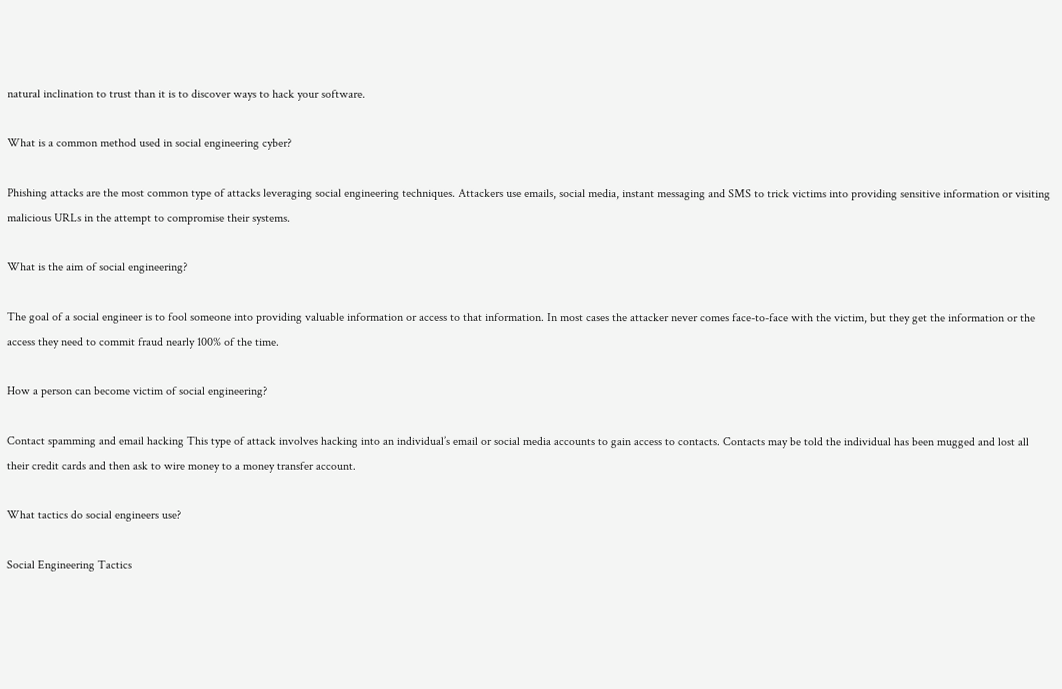natural inclination to trust than it is to discover ways to hack your software.

What is a common method used in social engineering cyber?

Phishing attacks are the most common type of attacks leveraging social engineering techniques. Attackers use emails, social media, instant messaging and SMS to trick victims into providing sensitive information or visiting malicious URLs in the attempt to compromise their systems.

What is the aim of social engineering?

The goal of a social engineer is to fool someone into providing valuable information or access to that information. In most cases the attacker never comes face-to-face with the victim, but they get the information or the access they need to commit fraud nearly 100% of the time.

How a person can become victim of social engineering?

Contact spamming and email hacking This type of attack involves hacking into an individual’s email or social media accounts to gain access to contacts. Contacts may be told the individual has been mugged and lost all their credit cards and then ask to wire money to a money transfer account.

What tactics do social engineers use?

Social Engineering Tactics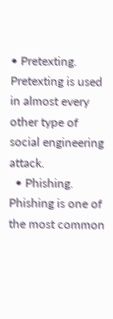• Pretexting. Pretexting is used in almost every other type of social engineering attack.
  • Phishing. Phishing is one of the most common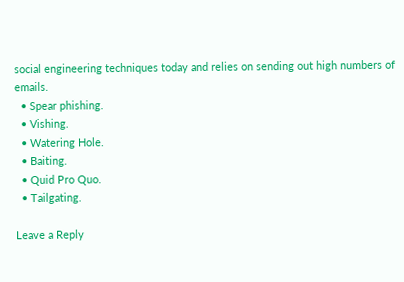social engineering techniques today and relies on sending out high numbers of emails.
  • Spear phishing.
  • Vishing.
  • Watering Hole.
  • Baiting.
  • Quid Pro Quo.
  • Tailgating.

Leave a Reply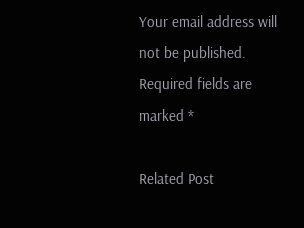Your email address will not be published. Required fields are marked *

Related Post